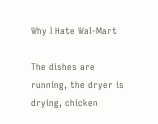Why I Hate Wal-Mart

The dishes are running, the dryer is drying, chicken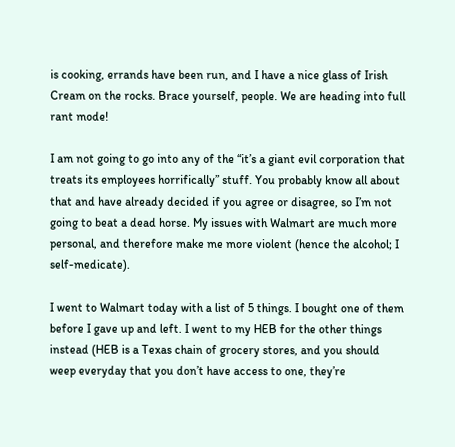is cooking, errands have been run, and I have a nice glass of Irish Cream on the rocks. Brace yourself, people. We are heading into full rant mode!

I am not going to go into any of the “it’s a giant evil corporation that treats its employees horrifically” stuff. You probably know all about that and have already decided if you agree or disagree, so I’m not going to beat a dead horse. My issues with Walmart are much more personal, and therefore make me more violent (hence the alcohol; I self-medicate).

I went to Walmart today with a list of 5 things. I bought one of them before I gave up and left. I went to my HEB for the other things instead (HEB is a Texas chain of grocery stores, and you should weep everyday that you don’t have access to one, they’re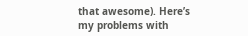that awesome). Here’s my problems with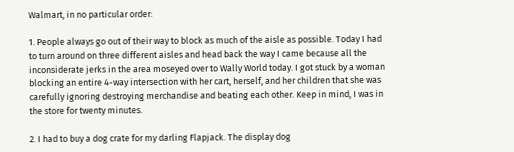Walmart, in no particular order:

1. People always go out of their way to block as much of the aisle as possible. Today I had to turn around on three different aisles and head back the way I came because all the inconsiderate jerks in the area moseyed over to Wally World today. I got stuck by a woman blocking an entire 4-way intersection with her cart, herself, and her children that she was carefully ignoring destroying merchandise and beating each other. Keep in mind, I was in the store for twenty minutes.

2. I had to buy a dog crate for my darling Flapjack. The display dog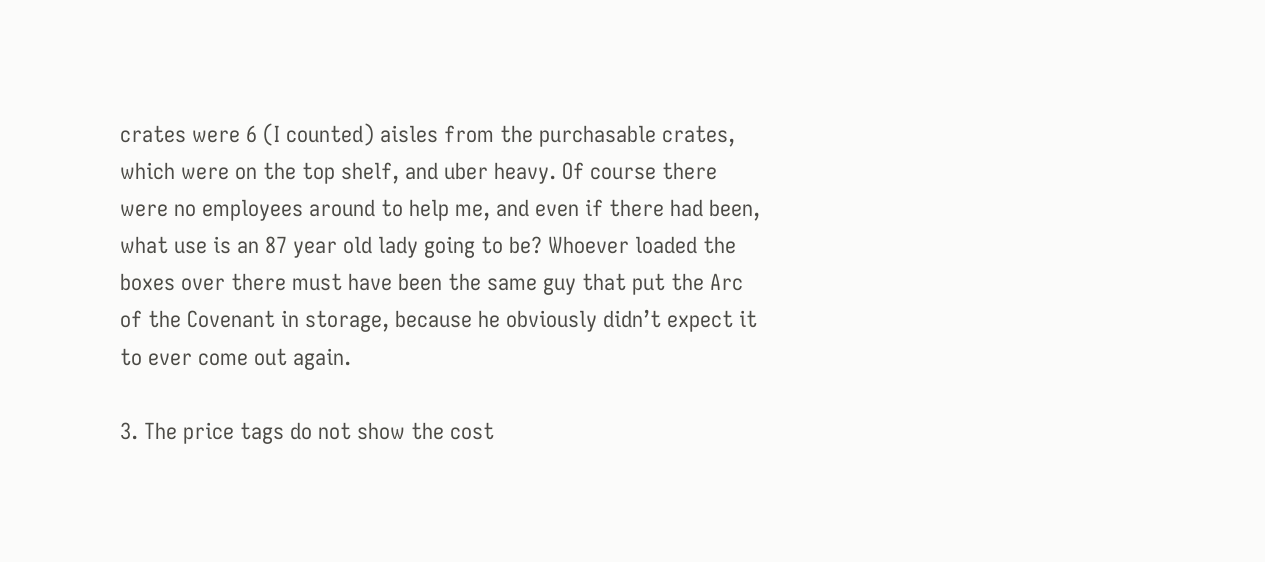crates were 6 (I counted) aisles from the purchasable crates, which were on the top shelf, and uber heavy. Of course there were no employees around to help me, and even if there had been, what use is an 87 year old lady going to be? Whoever loaded the boxes over there must have been the same guy that put the Arc of the Covenant in storage, because he obviously didn’t expect it to ever come out again.

3. The price tags do not show the cost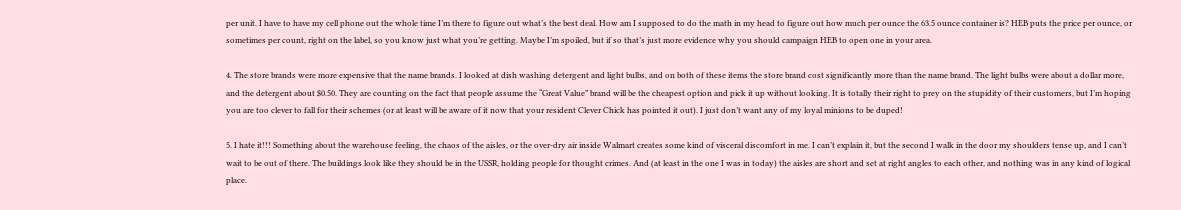per unit. I have to have my cell phone out the whole time I’m there to figure out what’s the best deal. How am I supposed to do the math in my head to figure out how much per ounce the 63.5 ounce container is? HEB puts the price per ounce, or sometimes per count, right on the label, so you know just what you’re getting. Maybe I’m spoiled, but if so that’s just more evidence why you should campaign HEB to open one in your area.

4. The store brands were more expensive that the name brands. I looked at dish washing detergent and light bulbs, and on both of these items the store brand cost significantly more than the name brand. The light bulbs were about a dollar more, and the detergent about $0.50. They are counting on the fact that people assume the “Great Value” brand will be the cheapest option and pick it up without looking. It is totally their right to prey on the stupidity of their customers, but I’m hoping you are too clever to fall for their schemes (or at least will be aware of it now that your resident Clever Chick has pointed it out). I just don’t want any of my loyal minions to be duped!

5. I hate it!!! Something about the warehouse feeling, the chaos of the aisles, or the over-dry air inside Walmart creates some kind of visceral discomfort in me. I can’t explain it, but the second I walk in the door my shoulders tense up, and I can’t wait to be out of there. The buildings look like they should be in the USSR, holding people for thought crimes. And (at least in the one I was in today) the aisles are short and set at right angles to each other, and nothing was in any kind of logical place.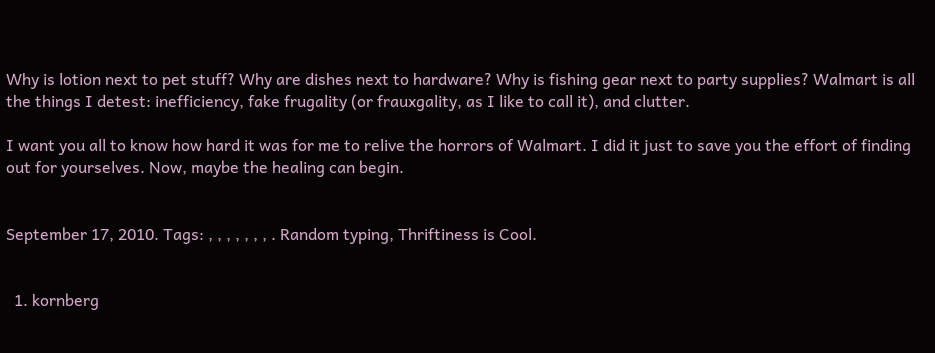Why is lotion next to pet stuff? Why are dishes next to hardware? Why is fishing gear next to party supplies? Walmart is all the things I detest: inefficiency, fake frugality (or frauxgality, as I like to call it), and clutter.

I want you all to know how hard it was for me to relive the horrors of Walmart. I did it just to save you the effort of finding out for yourselves. Now, maybe the healing can begin.


September 17, 2010. Tags: , , , , , , , . Random typing, Thriftiness is Cool.


  1. kornberg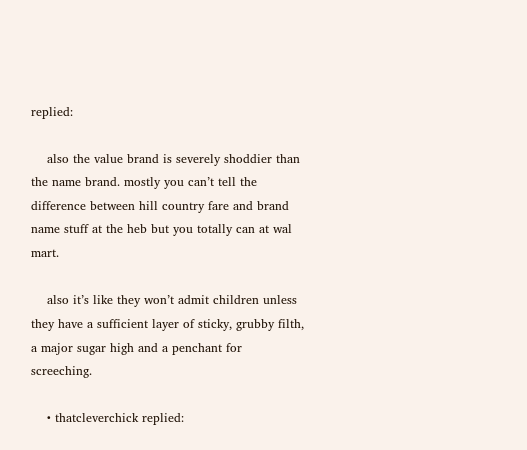replied:

    also the value brand is severely shoddier than the name brand. mostly you can’t tell the difference between hill country fare and brand name stuff at the heb but you totally can at wal mart.

    also it’s like they won’t admit children unless they have a sufficient layer of sticky, grubby filth, a major sugar high and a penchant for screeching.

    • thatcleverchick replied: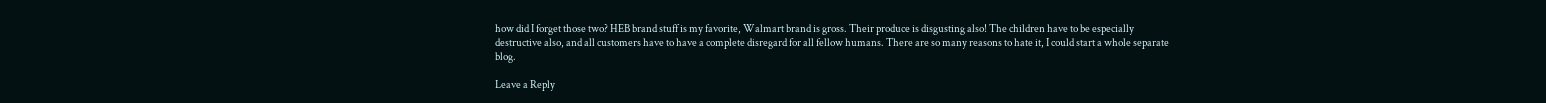how did I forget those two? HEB brand stuff is my favorite, Walmart brand is gross. Their produce is disgusting also! The children have to be especially destructive also, and all customers have to have a complete disregard for all fellow humans. There are so many reasons to hate it, I could start a whole separate blog.

Leave a Reply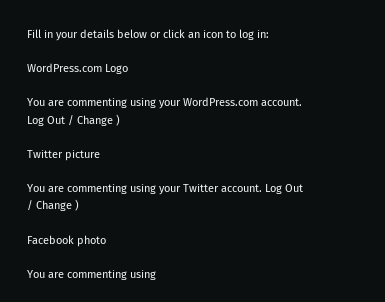Fill in your details below or click an icon to log in:

WordPress.com Logo

You are commenting using your WordPress.com account. Log Out / Change )

Twitter picture

You are commenting using your Twitter account. Log Out / Change )

Facebook photo

You are commenting using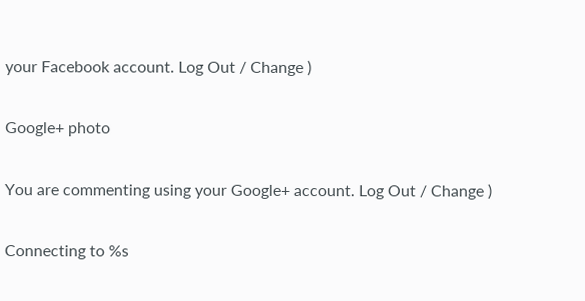your Facebook account. Log Out / Change )

Google+ photo

You are commenting using your Google+ account. Log Out / Change )

Connecting to %s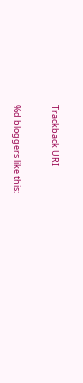Trackback URI

%d bloggers like this: